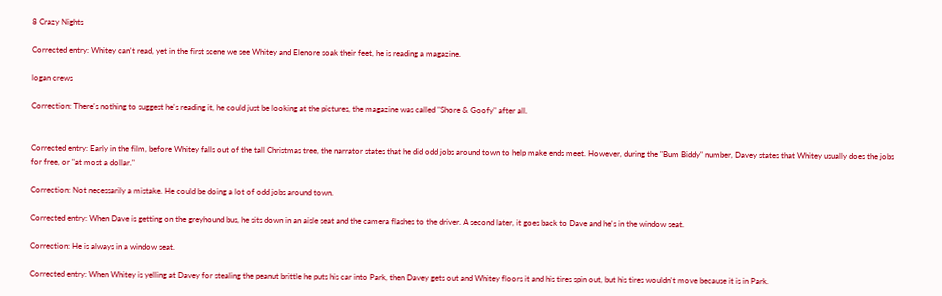8 Crazy Nights

Corrected entry: Whitey can't read, yet in the first scene we see Whitey and Elenore soak their feet, he is reading a magazine.

logan crews

Correction: There's nothing to suggest he's reading it, he could just be looking at the pictures, the magazine was called "Shore & Goofy" after all.


Corrected entry: Early in the film, before Whitey falls out of the tall Christmas tree, the narrator states that he did odd jobs around town to help make ends meet. However, during the "Bum Biddy" number, Davey states that Whitey usually does the jobs for free, or "at most a dollar."

Correction: Not necessarily a mistake. He could be doing a lot of odd jobs around town.

Corrected entry: When Dave is getting on the greyhound bus, he sits down in an aisle seat and the camera flashes to the driver. A second later, it goes back to Dave and he's in the window seat.

Correction: He is always in a window seat.

Corrected entry: When Whitey is yelling at Davey for stealing the peanut brittle he puts his car into Park, then Davey gets out and Whitey floors it and his tires spin out, but his tires wouldn't move because it is in Park.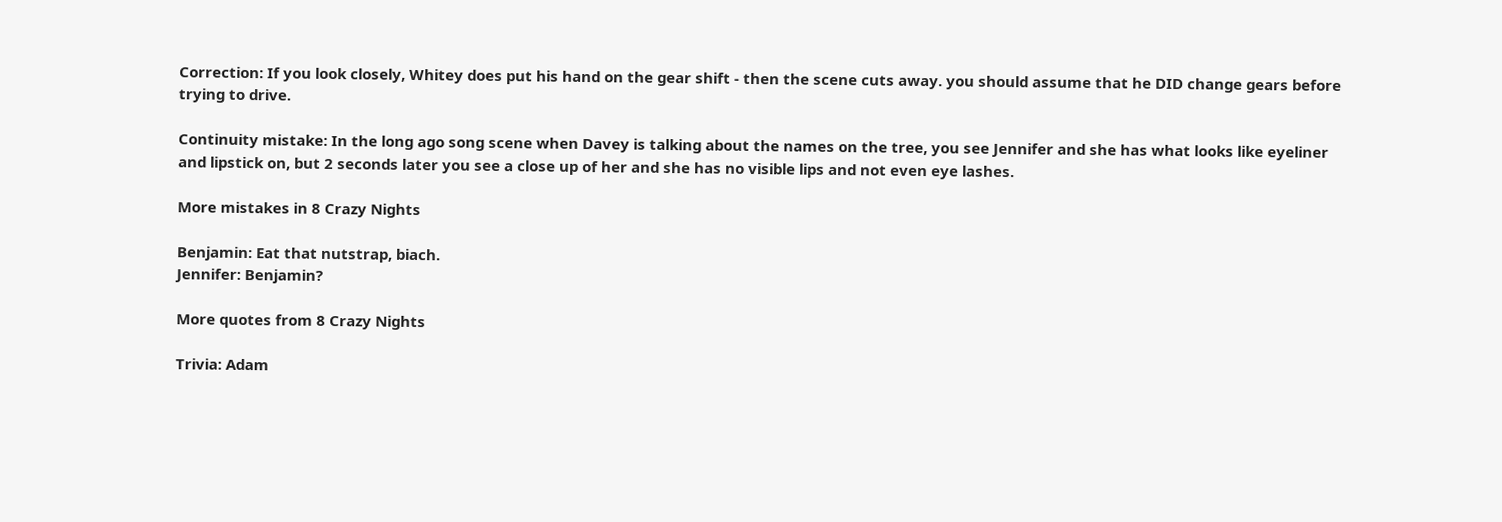Correction: If you look closely, Whitey does put his hand on the gear shift - then the scene cuts away. you should assume that he DID change gears before trying to drive.

Continuity mistake: In the long ago song scene when Davey is talking about the names on the tree, you see Jennifer and she has what looks like eyeliner and lipstick on, but 2 seconds later you see a close up of her and she has no visible lips and not even eye lashes.

More mistakes in 8 Crazy Nights

Benjamin: Eat that nutstrap, biach.
Jennifer: Benjamin?

More quotes from 8 Crazy Nights

Trivia: Adam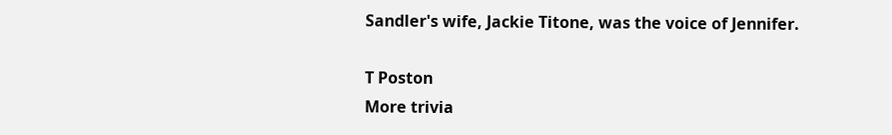Sandler's wife, Jackie Titone, was the voice of Jennifer.

T Poston
More trivia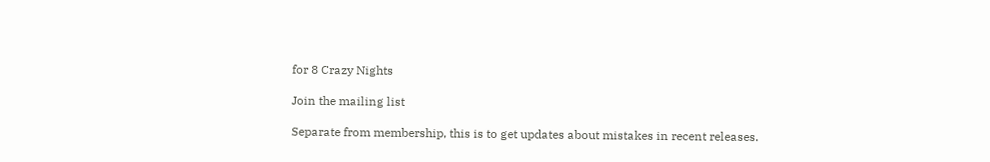for 8 Crazy Nights

Join the mailing list

Separate from membership, this is to get updates about mistakes in recent releases.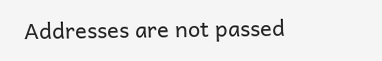Addresses are not passed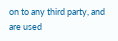on to any third party, and are used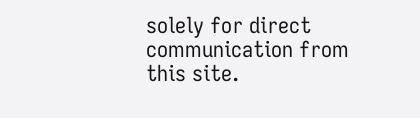solely for direct communication from this site.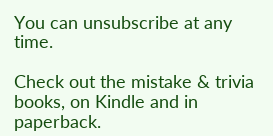You can unsubscribe at any time.

Check out the mistake & trivia books, on Kindle and in paperback.